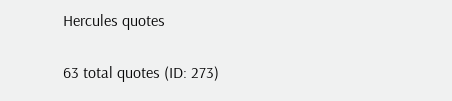Hercules quotes

63 total quotes (ID: 273)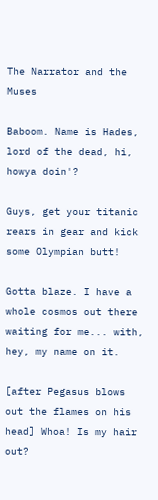The Narrator and the Muses

Baboom. Name is Hades, lord of the dead, hi, howya doin'?

Guys, get your titanic rears in gear and kick some Olympian butt!

Gotta blaze. I have a whole cosmos out there waiting for me... with, hey, my name on it.

[after Pegasus blows out the flames on his head] Whoa! Is my hair out?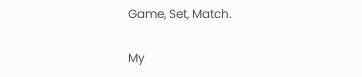Game, Set, Match.

My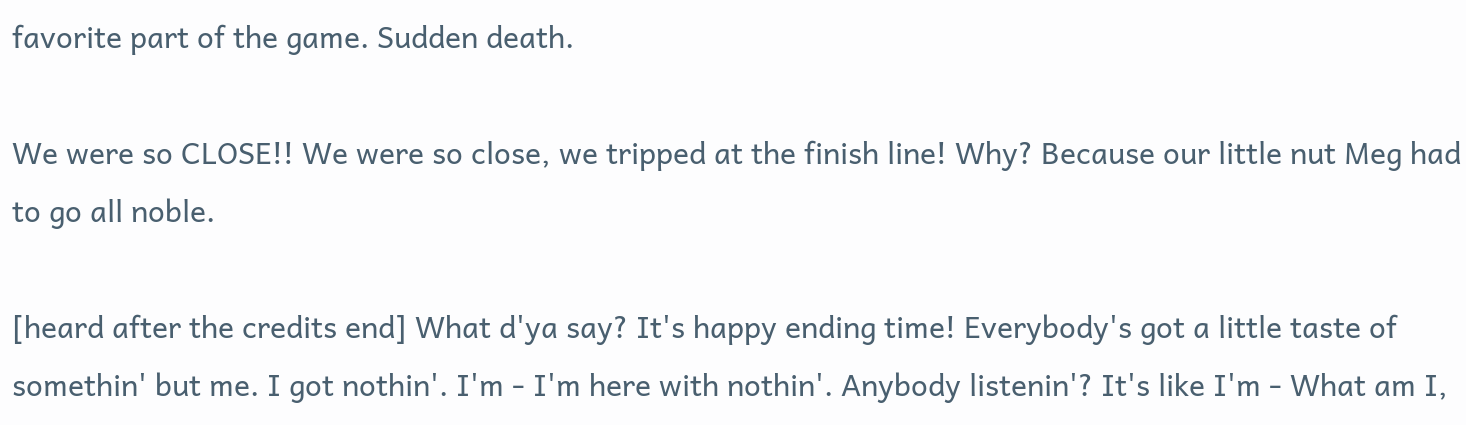favorite part of the game. Sudden death.

We were so CLOSE!! We were so close, we tripped at the finish line! Why? Because our little nut Meg had to go all noble.

[heard after the credits end] What d'ya say? It's happy ending time! Everybody's got a little taste of somethin' but me. I got nothin'. I'm - I'm here with nothin'. Anybody listenin'? It's like I'm - What am I,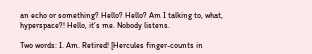an echo or something? Hello? Hello? Am I talking to, what, hyperspace?! Hello, it's me. Nobody listens.

Two words: I. Am. Retired! [Hercules finger-counts in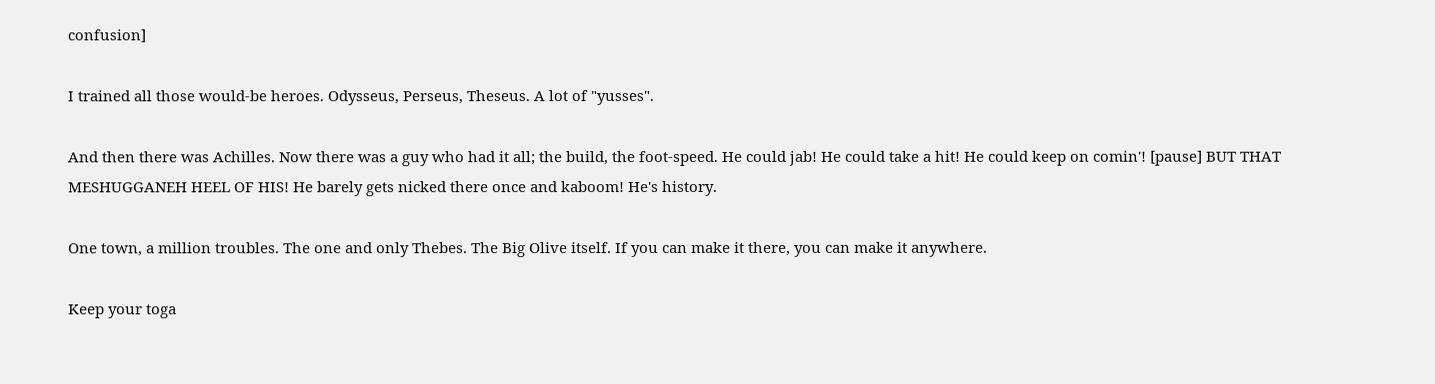confusion]

I trained all those would-be heroes. Odysseus, Perseus, Theseus. A lot of "yusses".

And then there was Achilles. Now there was a guy who had it all; the build, the foot-speed. He could jab! He could take a hit! He could keep on comin'! [pause] BUT THAT MESHUGGANEH HEEL OF HIS! He barely gets nicked there once and kaboom! He's history.

One town, a million troubles. The one and only Thebes. The Big Olive itself. If you can make it there, you can make it anywhere.

Keep your toga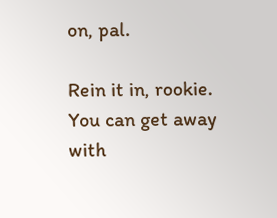on, pal.

Rein it in, rookie. You can get away with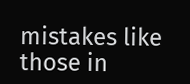mistakes like those in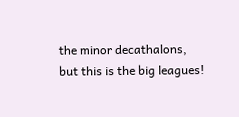the minor decathalons, but this is the big leagues!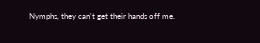Nymphs, they can't get their hands off me.